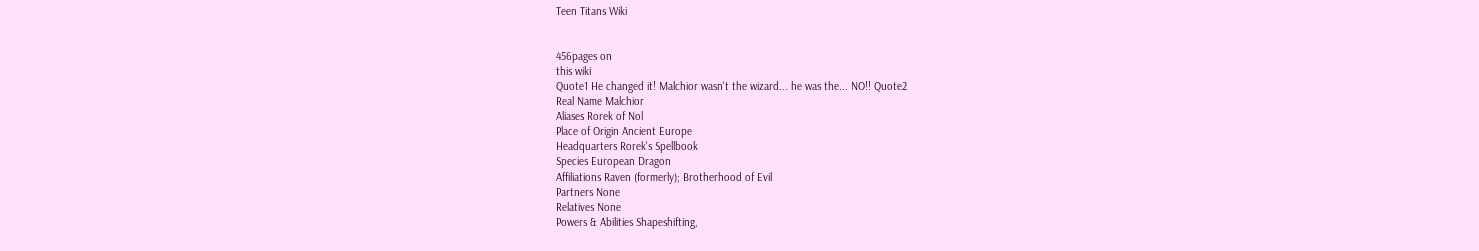Teen Titans Wiki


456pages on
this wiki
Quote1 He changed it! Malchior wasn't the wizard... he was the... NO!! Quote2
Real Name Malchior
Aliases Rorek of Nol
Place of Origin Ancient Europe
Headquarters Rorek's Spellbook
Species European Dragon
Affiliations Raven (formerly); Brotherhood of Evil
Partners None
Relatives None
Powers & Abilities Shapeshifting,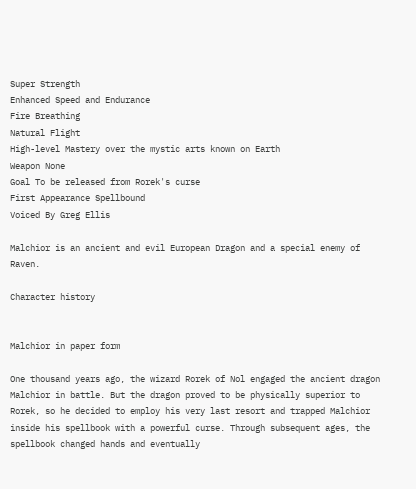Super Strength
Enhanced Speed and Endurance
Fire Breathing
Natural Flight
High-level Mastery over the mystic arts known on Earth
Weapon None
Goal To be released from Rorek's curse
First Appearance Spellbound
Voiced By Greg Ellis

Malchior is an ancient and evil European Dragon and a special enemy of Raven.

Character history


Malchior in paper form

One thousand years ago, the wizard Rorek of Nol engaged the ancient dragon Malchior in battle. But the dragon proved to be physically superior to Rorek, so he decided to employ his very last resort and trapped Malchior inside his spellbook with a powerful curse. Through subsequent ages, the spellbook changed hands and eventually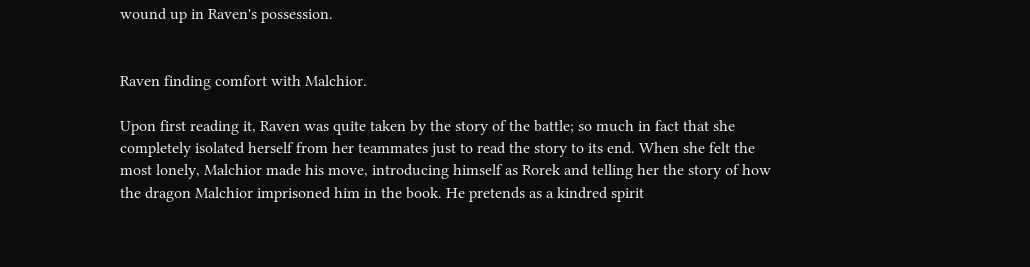wound up in Raven's possession.


Raven finding comfort with Malchior.

Upon first reading it, Raven was quite taken by the story of the battle; so much in fact that she completely isolated herself from her teammates just to read the story to its end. When she felt the most lonely, Malchior made his move, introducing himself as Rorek and telling her the story of how the dragon Malchior imprisoned him in the book. He pretends as a kindred spirit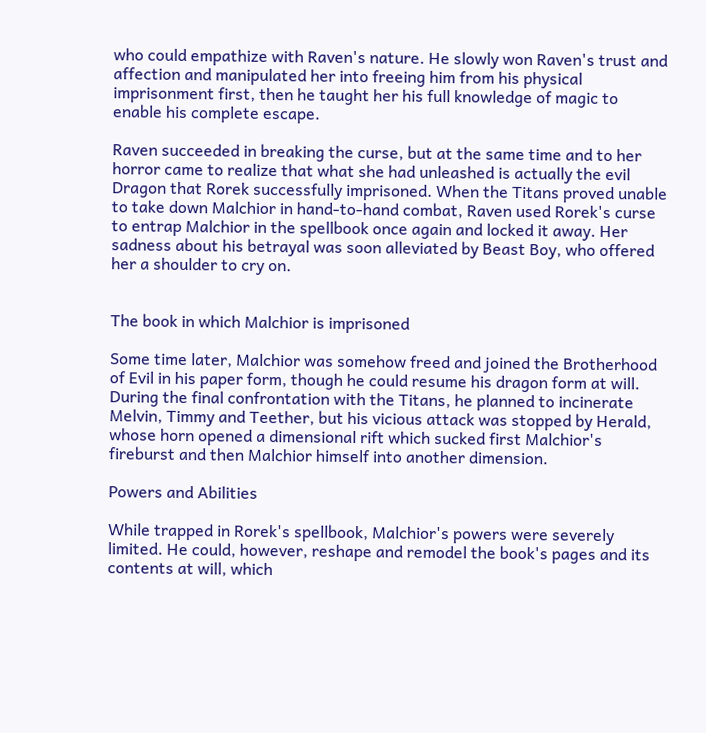who could empathize with Raven's nature. He slowly won Raven's trust and affection and manipulated her into freeing him from his physical imprisonment first, then he taught her his full knowledge of magic to enable his complete escape.

Raven succeeded in breaking the curse, but at the same time and to her horror came to realize that what she had unleashed is actually the evil Dragon that Rorek successfully imprisoned. When the Titans proved unable to take down Malchior in hand-to-hand combat, Raven used Rorek's curse to entrap Malchior in the spellbook once again and locked it away. Her sadness about his betrayal was soon alleviated by Beast Boy, who offered her a shoulder to cry on.


The book in which Malchior is imprisoned

Some time later, Malchior was somehow freed and joined the Brotherhood of Evil in his paper form, though he could resume his dragon form at will. During the final confrontation with the Titans, he planned to incinerate Melvin, Timmy and Teether, but his vicious attack was stopped by Herald, whose horn opened a dimensional rift which sucked first Malchior's fireburst and then Malchior himself into another dimension.

Powers and Abilities

While trapped in Rorek's spellbook, Malchior's powers were severely limited. He could, however, reshape and remodel the book's pages and its contents at will, which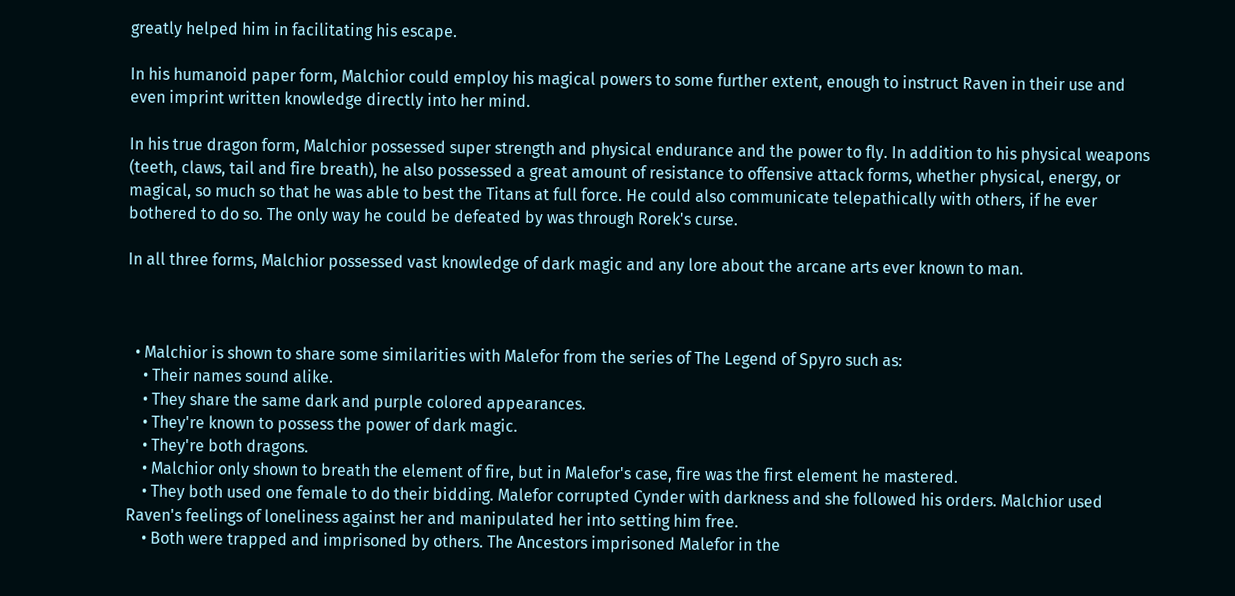greatly helped him in facilitating his escape.

In his humanoid paper form, Malchior could employ his magical powers to some further extent, enough to instruct Raven in their use and even imprint written knowledge directly into her mind.

In his true dragon form, Malchior possessed super strength and physical endurance and the power to fly. In addition to his physical weapons (teeth, claws, tail and fire breath), he also possessed a great amount of resistance to offensive attack forms, whether physical, energy, or magical, so much so that he was able to best the Titans at full force. He could also communicate telepathically with others, if he ever bothered to do so. The only way he could be defeated by was through Rorek's curse.

In all three forms, Malchior possessed vast knowledge of dark magic and any lore about the arcane arts ever known to man.



  • Malchior is shown to share some similarities with Malefor from the series of The Legend of Spyro such as:
    • Their names sound alike.
    • They share the same dark and purple colored appearances.
    • They're known to possess the power of dark magic.
    • They're both dragons.
    • Malchior only shown to breath the element of fire, but in Malefor's case, fire was the first element he mastered.
    • They both used one female to do their bidding. Malefor corrupted Cynder with darkness and she followed his orders. Malchior used Raven's feelings of loneliness against her and manipulated her into setting him free.
    • Both were trapped and imprisoned by others. The Ancestors imprisoned Malefor in the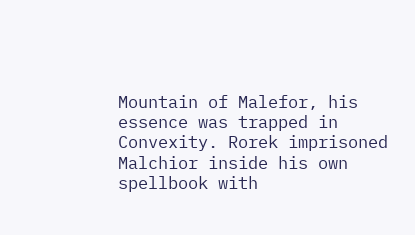Mountain of Malefor, his essence was trapped in Convexity. Rorek imprisoned Malchior inside his own spellbook with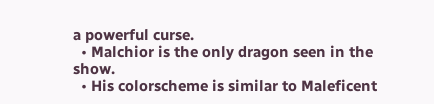a powerful curse.
  • Malchior is the only dragon seen in the show.
  • His colorscheme is similar to Maleficent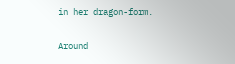in her dragon-form.

Around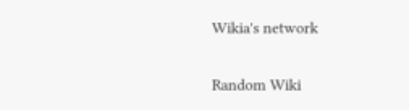Wikia's network

Random Wiki